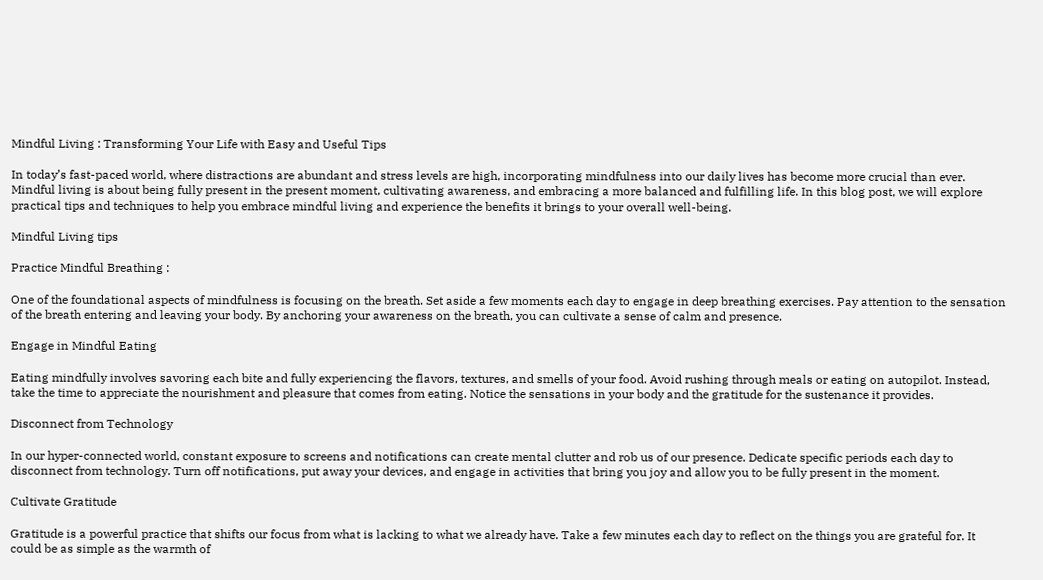Mindful Living : Transforming Your Life with Easy and Useful Tips

In today’s fast-paced world, where distractions are abundant and stress levels are high, incorporating mindfulness into our daily lives has become more crucial than ever. Mindful living is about being fully present in the present moment, cultivating awareness, and embracing a more balanced and fulfilling life. In this blog post, we will explore practical tips and techniques to help you embrace mindful living and experience the benefits it brings to your overall well-being.

Mindful Living tips

Practice Mindful Breathing :

One of the foundational aspects of mindfulness is focusing on the breath. Set aside a few moments each day to engage in deep breathing exercises. Pay attention to the sensation of the breath entering and leaving your body. By anchoring your awareness on the breath, you can cultivate a sense of calm and presence.

Engage in Mindful Eating

Eating mindfully involves savoring each bite and fully experiencing the flavors, textures, and smells of your food. Avoid rushing through meals or eating on autopilot. Instead, take the time to appreciate the nourishment and pleasure that comes from eating. Notice the sensations in your body and the gratitude for the sustenance it provides.

Disconnect from Technology

In our hyper-connected world, constant exposure to screens and notifications can create mental clutter and rob us of our presence. Dedicate specific periods each day to disconnect from technology. Turn off notifications, put away your devices, and engage in activities that bring you joy and allow you to be fully present in the moment.

Cultivate Gratitude

Gratitude is a powerful practice that shifts our focus from what is lacking to what we already have. Take a few minutes each day to reflect on the things you are grateful for. It could be as simple as the warmth of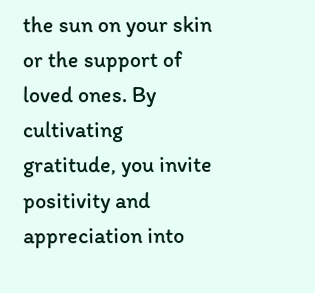the sun on your skin or the support of loved ones. By cultivating gratitude, you invite positivity and appreciation into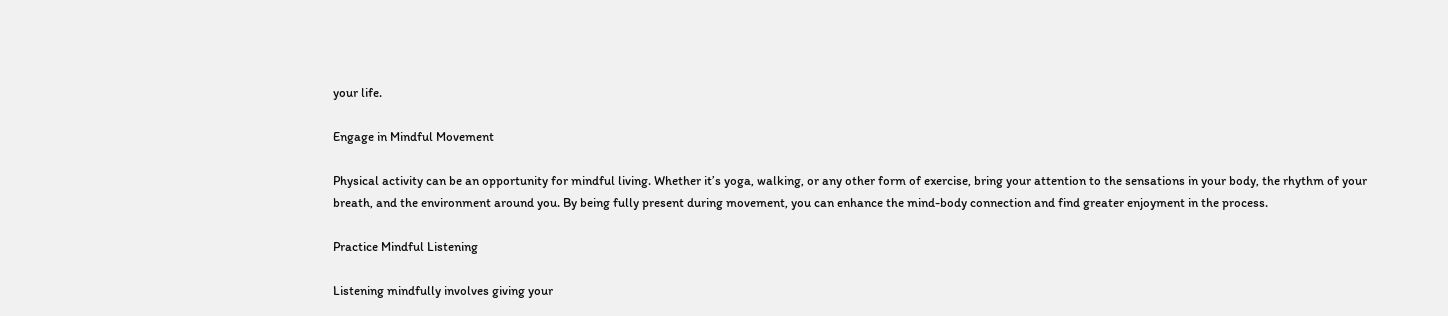your life.

Engage in Mindful Movement

Physical activity can be an opportunity for mindful living. Whether it’s yoga, walking, or any other form of exercise, bring your attention to the sensations in your body, the rhythm of your breath, and the environment around you. By being fully present during movement, you can enhance the mind-body connection and find greater enjoyment in the process.

Practice Mindful Listening

Listening mindfully involves giving your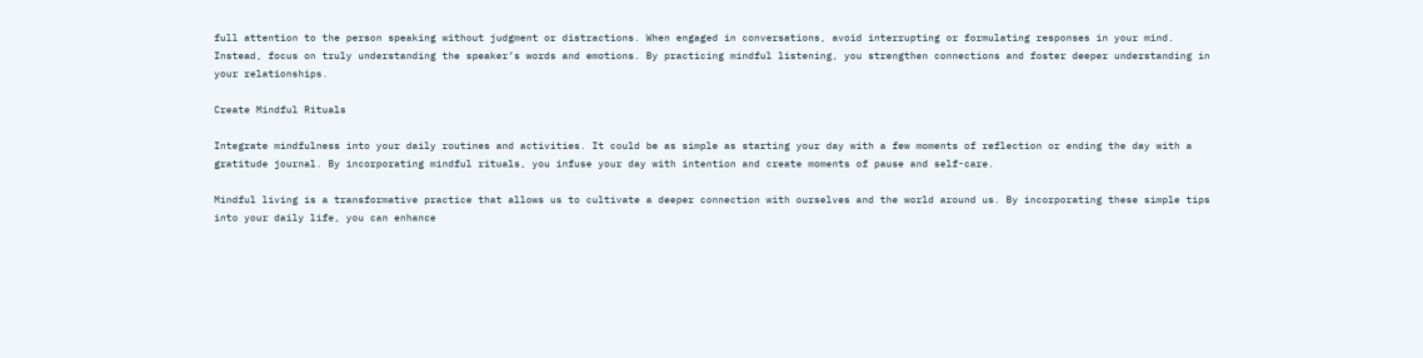full attention to the person speaking without judgment or distractions. When engaged in conversations, avoid interrupting or formulating responses in your mind. Instead, focus on truly understanding the speaker’s words and emotions. By practicing mindful listening, you strengthen connections and foster deeper understanding in your relationships.

Create Mindful Rituals

Integrate mindfulness into your daily routines and activities. It could be as simple as starting your day with a few moments of reflection or ending the day with a gratitude journal. By incorporating mindful rituals, you infuse your day with intention and create moments of pause and self-care.

Mindful living is a transformative practice that allows us to cultivate a deeper connection with ourselves and the world around us. By incorporating these simple tips into your daily life, you can enhance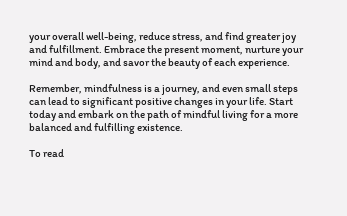your overall well-being, reduce stress, and find greater joy and fulfillment. Embrace the present moment, nurture your mind and body, and savor the beauty of each experience.

Remember, mindfulness is a journey, and even small steps can lead to significant positive changes in your life. Start today and embark on the path of mindful living for a more balanced and fulfilling existence.

To read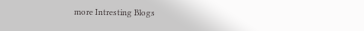more Intresting Blogs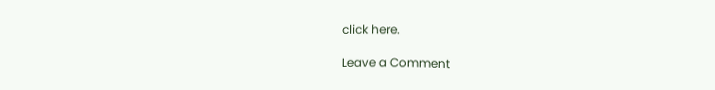click here.

Leave a Comment